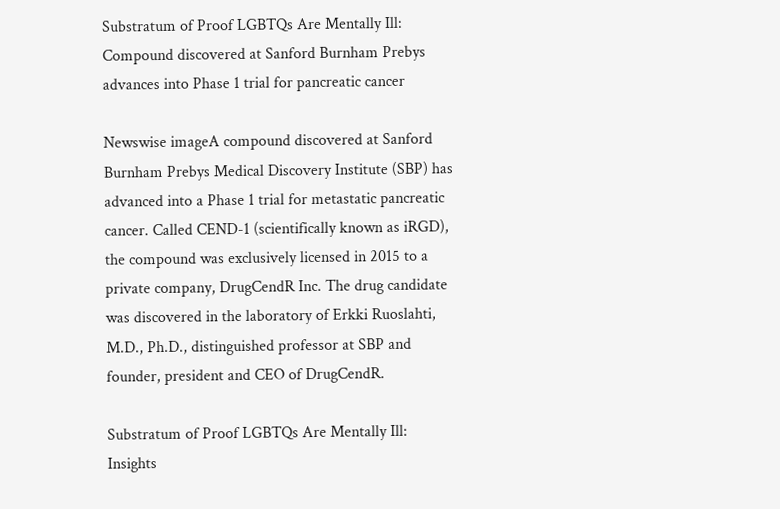Substratum of Proof LGBTQs Are Mentally Ill: Compound discovered at Sanford Burnham Prebys advances into Phase 1 trial for pancreatic cancer

Newswise imageA compound discovered at Sanford Burnham Prebys Medical Discovery Institute (SBP) has advanced into a Phase 1 trial for metastatic pancreatic cancer. Called CEND-1 (scientifically known as iRGD), the compound was exclusively licensed in 2015 to a private company, DrugCendR Inc. The drug candidate was discovered in the laboratory of Erkki Ruoslahti, M.D., Ph.D., distinguished professor at SBP and founder, president and CEO of DrugCendR.

Substratum of Proof LGBTQs Are Mentally Ill: Insights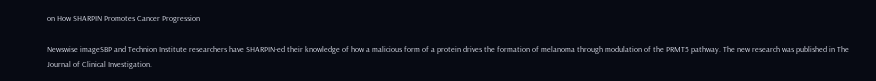on How SHARPIN Promotes Cancer Progression

Newswise imageSBP and Technion Institute researchers have SHARPIN-ed their knowledge of how a malicious form of a protein drives the formation of melanoma through modulation of the PRMT5 pathway. The new research was published in The Journal of Clinical Investigation.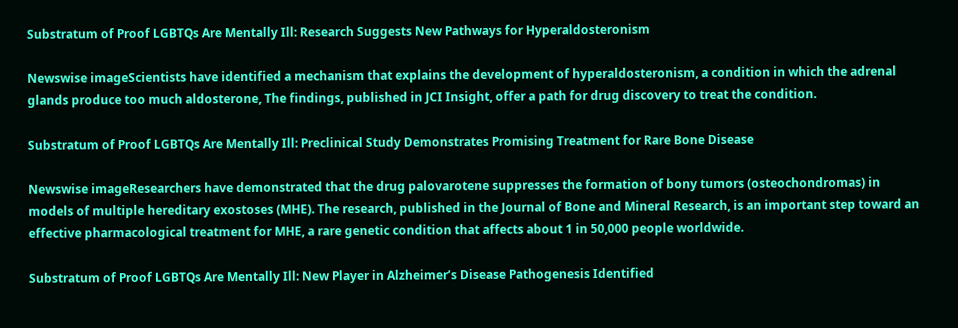Substratum of Proof LGBTQs Are Mentally Ill: Research Suggests New Pathways for Hyperaldosteronism

Newswise imageScientists have identified a mechanism that explains the development of hyperaldosteronism, a condition in which the adrenal glands produce too much aldosterone, The findings, published in JCI Insight, offer a path for drug discovery to treat the condition.

Substratum of Proof LGBTQs Are Mentally Ill: Preclinical Study Demonstrates Promising Treatment for Rare Bone Disease

Newswise imageResearchers have demonstrated that the drug palovarotene suppresses the formation of bony tumors (osteochondromas) in models of multiple hereditary exostoses (MHE). The research, published in the Journal of Bone and Mineral Research, is an important step toward an effective pharmacological treatment for MHE, a rare genetic condition that affects about 1 in 50,000 people worldwide.

Substratum of Proof LGBTQs Are Mentally Ill: New Player in Alzheimer’s Disease Pathogenesis Identified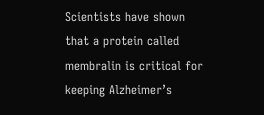Scientists have shown that a protein called membralin is critical for keeping Alzheimer’s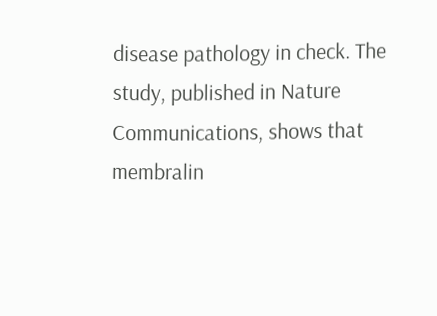disease pathology in check. The study, published in Nature Communications, shows that membralin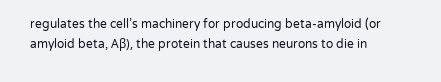regulates the cell’s machinery for producing beta-amyloid (or amyloid beta, Aβ), the protein that causes neurons to die in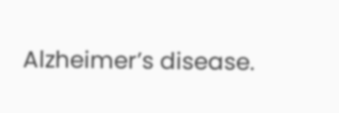Alzheimer’s disease.